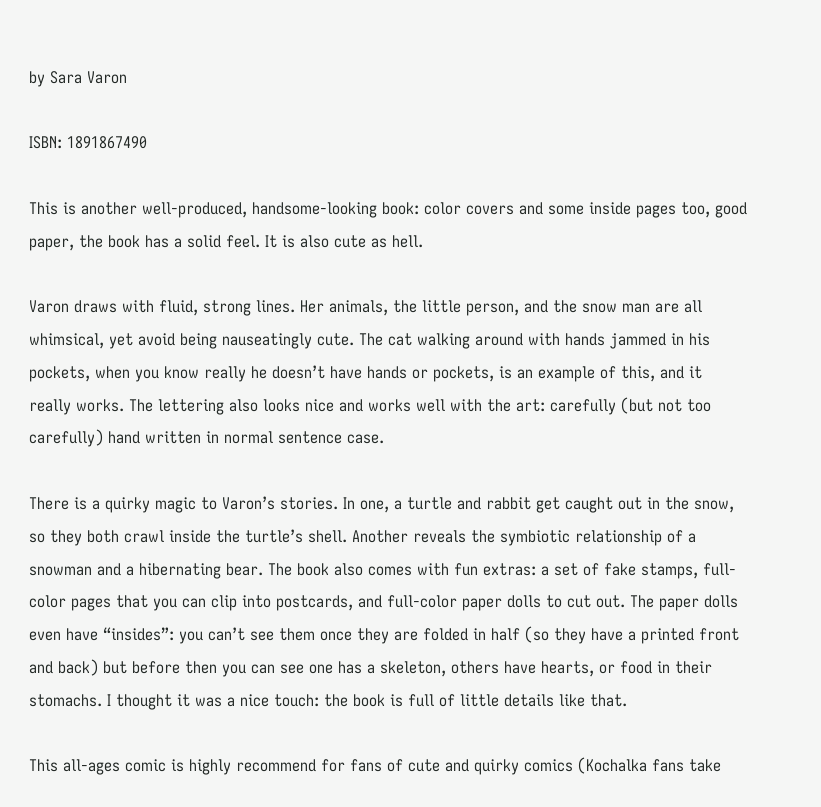by Sara Varon

ISBN: 1891867490

This is another well-produced, handsome-looking book: color covers and some inside pages too, good paper, the book has a solid feel. It is also cute as hell.

Varon draws with fluid, strong lines. Her animals, the little person, and the snow man are all whimsical, yet avoid being nauseatingly cute. The cat walking around with hands jammed in his pockets, when you know really he doesn’t have hands or pockets, is an example of this, and it really works. The lettering also looks nice and works well with the art: carefully (but not too carefully) hand written in normal sentence case.

There is a quirky magic to Varon’s stories. In one, a turtle and rabbit get caught out in the snow, so they both crawl inside the turtle’s shell. Another reveals the symbiotic relationship of a snowman and a hibernating bear. The book also comes with fun extras: a set of fake stamps, full-color pages that you can clip into postcards, and full-color paper dolls to cut out. The paper dolls even have “insides”: you can’t see them once they are folded in half (so they have a printed front and back) but before then you can see one has a skeleton, others have hearts, or food in their stomachs. I thought it was a nice touch: the book is full of little details like that.

This all-ages comic is highly recommend for fans of cute and quirky comics (Kochalka fans take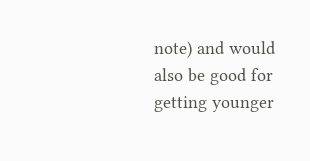note) and would also be good for getting younger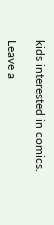kids interested in comics.

Leave a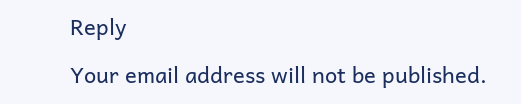Reply

Your email address will not be published.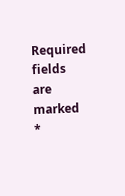Required fields are marked *